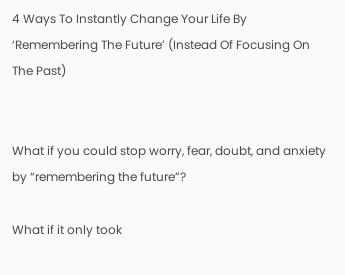4 Ways To Instantly Change Your Life By ‘Remembering The Future’ (Instead Of Focusing On The Past)


What if you could stop worry, fear, doubt, and anxiety by “remembering the future”?

What if it only took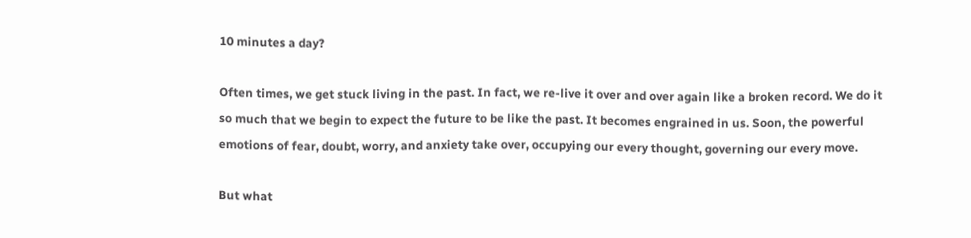10 minutes a day?

Often times, we get stuck living in the past. In fact, we re-live it over and over again like a broken record. We do it so much that we begin to expect the future to be like the past. It becomes engrained in us. Soon, the powerful emotions of fear, doubt, worry, and anxiety take over, occupying our every thought, governing our every move.

But what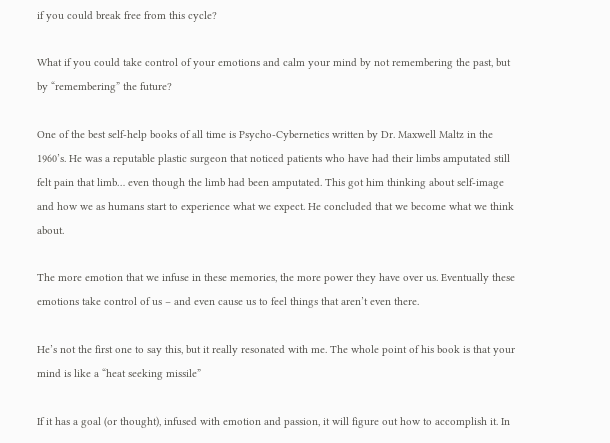if you could break free from this cycle?

What if you could take control of your emotions and calm your mind by not remembering the past, but by “remembering” the future?

One of the best self-help books of all time is Psycho-Cybernetics written by Dr. Maxwell Maltz in the 1960’s. He was a reputable plastic surgeon that noticed patients who have had their limbs amputated still felt pain that limb… even though the limb had been amputated. This got him thinking about self-image and how we as humans start to experience what we expect. He concluded that we become what we think about.

The more emotion that we infuse in these memories, the more power they have over us. Eventually these emotions take control of us – and even cause us to feel things that aren’t even there.

He’s not the first one to say this, but it really resonated with me. The whole point of his book is that your mind is like a “heat seeking missile”

If it has a goal (or thought), infused with emotion and passion, it will figure out how to accomplish it. In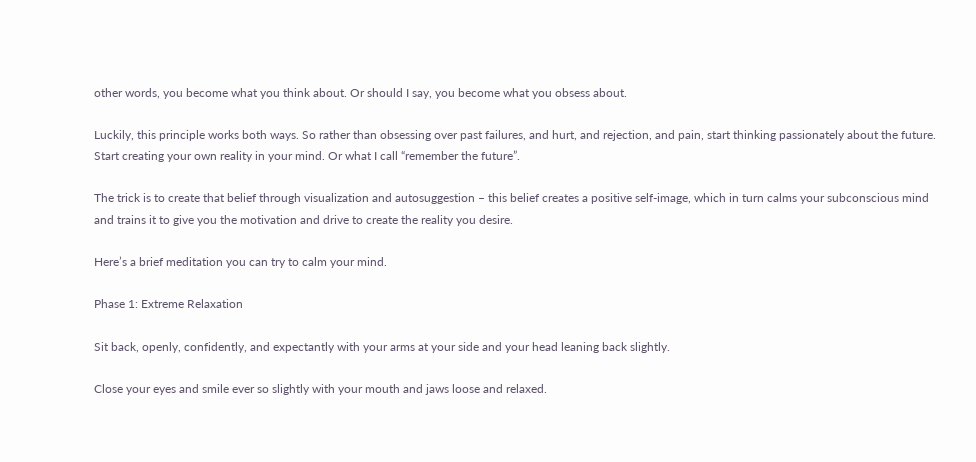other words, you become what you think about. Or should I say, you become what you obsess about.

Luckily, this principle works both ways. So rather than obsessing over past failures, and hurt, and rejection, and pain, start thinking passionately about the future. Start creating your own reality in your mind. Or what I call “remember the future”.

The trick is to create that belief through visualization and autosuggestion – this belief creates a positive self-image, which in turn calms your subconscious mind and trains it to give you the motivation and drive to create the reality you desire.

Here’s a brief meditation you can try to calm your mind.

Phase 1: Extreme Relaxation

Sit back, openly, confidently, and expectantly with your arms at your side and your head leaning back slightly.

Close your eyes and smile ever so slightly with your mouth and jaws loose and relaxed.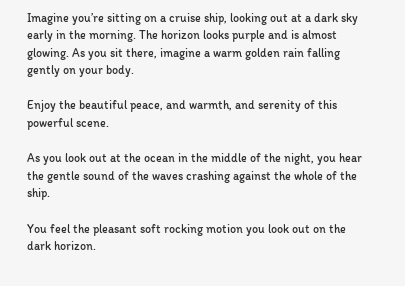Imagine you’re sitting on a cruise ship, looking out at a dark sky early in the morning. The horizon looks purple and is almost glowing. As you sit there, imagine a warm golden rain falling gently on your body.

Enjoy the beautiful peace, and warmth, and serenity of this powerful scene.

As you look out at the ocean in the middle of the night, you hear the gentle sound of the waves crashing against the whole of the ship.

You feel the pleasant soft rocking motion you look out on the dark horizon.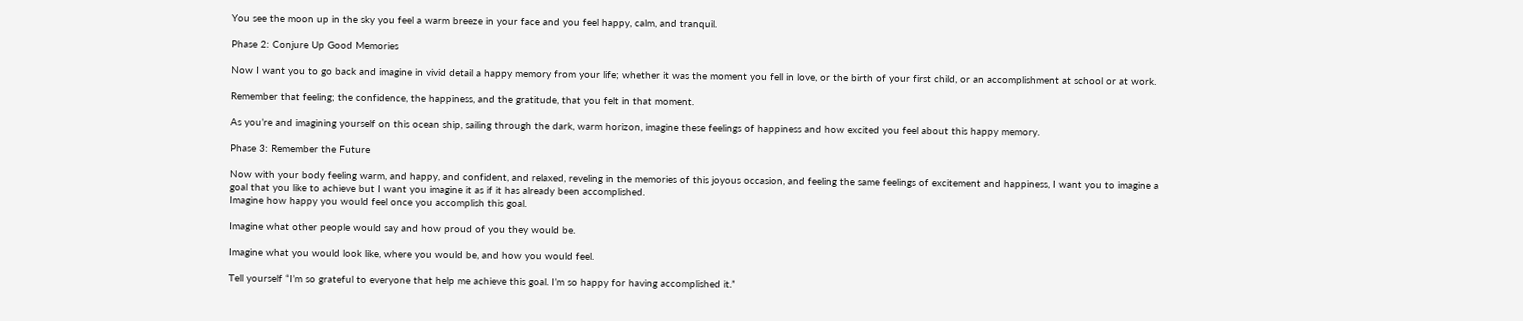You see the moon up in the sky you feel a warm breeze in your face and you feel happy, calm, and tranquil.

Phase 2: Conjure Up Good Memories

Now I want you to go back and imagine in vivid detail a happy memory from your life; whether it was the moment you fell in love, or the birth of your first child, or an accomplishment at school or at work.

Remember that feeling; the confidence, the happiness, and the gratitude, that you felt in that moment.

As you’re and imagining yourself on this ocean ship, sailing through the dark, warm horizon, imagine these feelings of happiness and how excited you feel about this happy memory.

Phase 3: Remember the Future

Now with your body feeling warm, and happy, and confident, and relaxed, reveling in the memories of this joyous occasion, and feeling the same feelings of excitement and happiness, I want you to imagine a goal that you like to achieve but I want you imagine it as if it has already been accomplished.
Imagine how happy you would feel once you accomplish this goal.

Imagine what other people would say and how proud of you they would be.

Imagine what you would look like, where you would be, and how you would feel.

Tell yourself “I’m so grateful to everyone that help me achieve this goal. I’m so happy for having accomplished it.”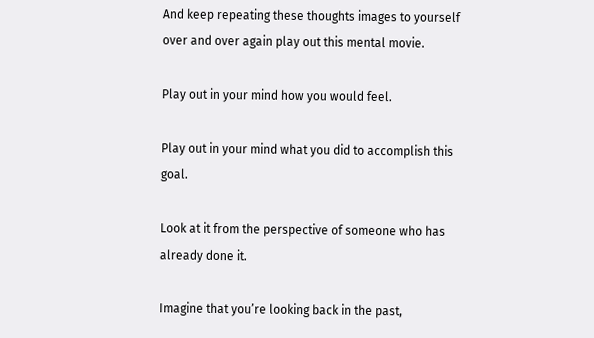And keep repeating these thoughts images to yourself over and over again play out this mental movie.

Play out in your mind how you would feel.

Play out in your mind what you did to accomplish this goal.

Look at it from the perspective of someone who has already done it.

Imagine that you’re looking back in the past,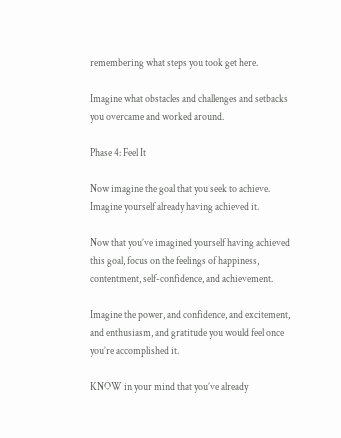remembering what steps you took get here.

Imagine what obstacles and challenges and setbacks you overcame and worked around.

Phase 4: Feel It

Now imagine the goal that you seek to achieve. Imagine yourself already having achieved it.

Now that you’ve imagined yourself having achieved this goal, focus on the feelings of happiness, contentment, self-confidence, and achievement.

Imagine the power, and confidence, and excitement, and enthusiasm, and gratitude you would feel once you’re accomplished it.

KNOW in your mind that you’ve already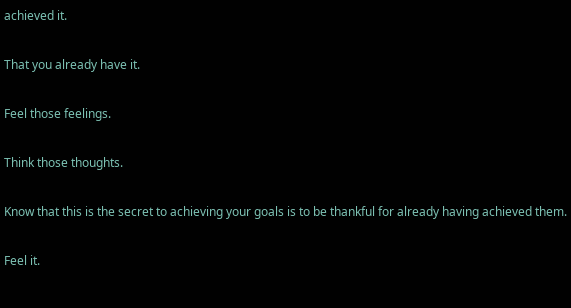achieved it.

That you already have it.

Feel those feelings.

Think those thoughts.

Know that this is the secret to achieving your goals is to be thankful for already having achieved them.

Feel it.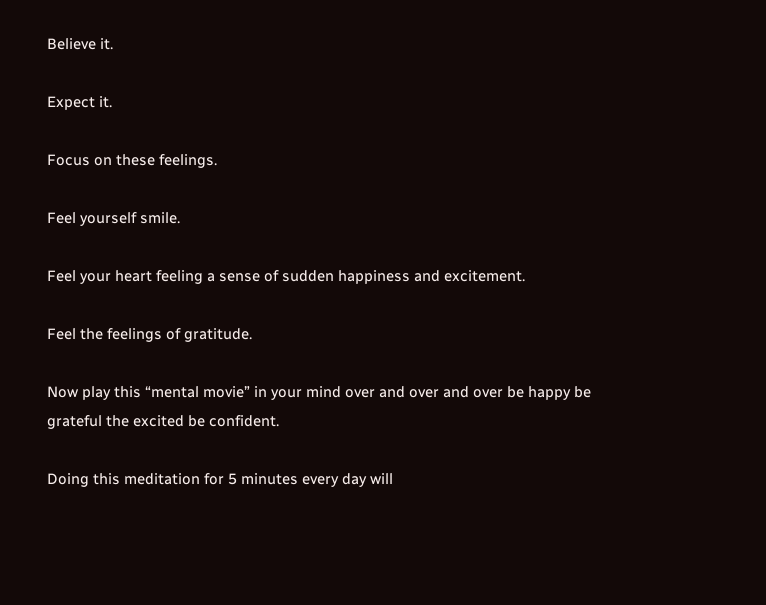Believe it.

Expect it.

Focus on these feelings.

Feel yourself smile.

Feel your heart feeling a sense of sudden happiness and excitement.

Feel the feelings of gratitude.

Now play this “mental movie” in your mind over and over and over be happy be grateful the excited be confident.

Doing this meditation for 5 minutes every day will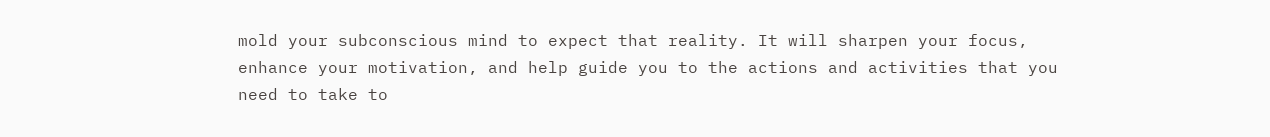mold your subconscious mind to expect that reality. It will sharpen your focus, enhance your motivation, and help guide you to the actions and activities that you need to take to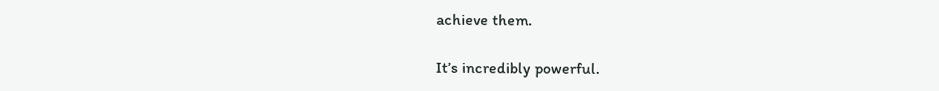achieve them.

It’s incredibly powerful.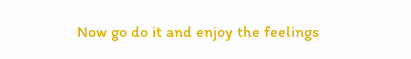Now go do it and enjoy the feelings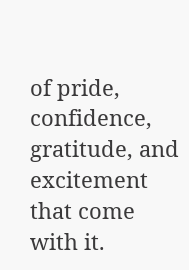of pride, confidence, gratitude, and excitement that come with it.